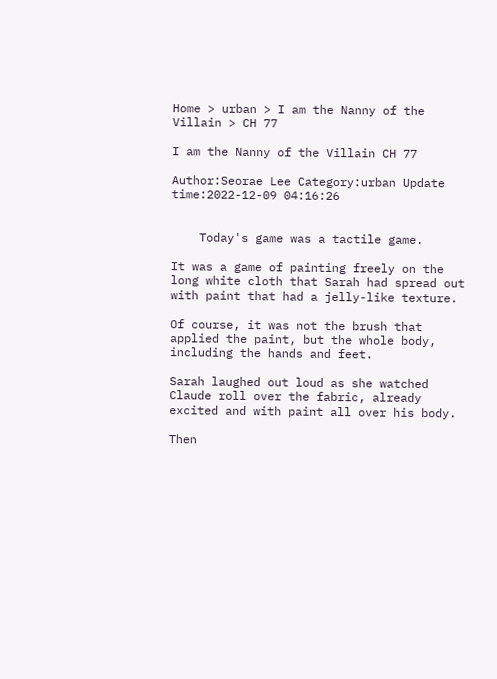Home > urban > I am the Nanny of the Villain > CH 77

I am the Nanny of the Villain CH 77

Author:Seorae Lee Category:urban Update time:2022-12-09 04:16:26


    Today's game was a tactile game.

It was a game of painting freely on the long white cloth that Sarah had spread out with paint that had a jelly-like texture.

Of course, it was not the brush that applied the paint, but the whole body, including the hands and feet.

Sarah laughed out loud as she watched Claude roll over the fabric, already excited and with paint all over his body.

Then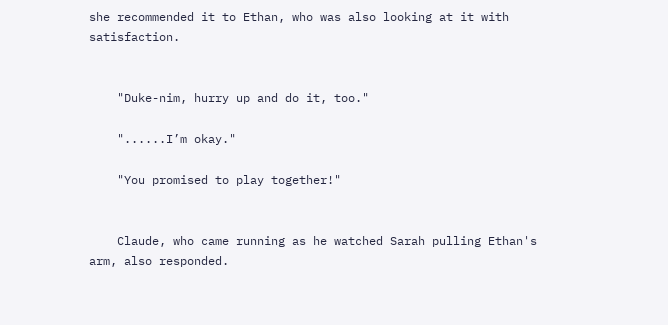she recommended it to Ethan, who was also looking at it with satisfaction.


    "Duke-nim, hurry up and do it, too."

    "......I’m okay."

    "You promised to play together!"


    Claude, who came running as he watched Sarah pulling Ethan's arm, also responded.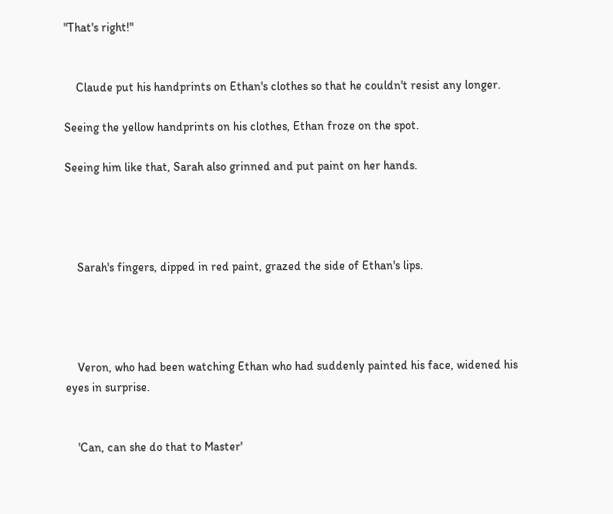"That's right!"


    Claude put his handprints on Ethan's clothes so that he couldn't resist any longer.

Seeing the yellow handprints on his clothes, Ethan froze on the spot.

Seeing him like that, Sarah also grinned and put paint on her hands.




    Sarah's fingers, dipped in red paint, grazed the side of Ethan's lips.




    Veron, who had been watching Ethan who had suddenly painted his face, widened his eyes in surprise.


    'Can, can she do that to Master'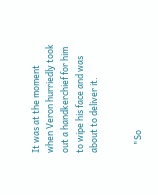It was at the moment when Veron hurriedly took out a handkerchief for him to wipe his face and was about to deliver it.


    "So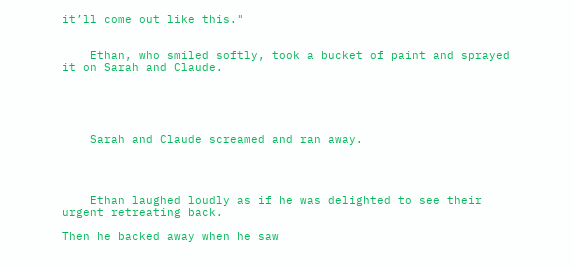it’ll come out like this."


    Ethan, who smiled softly, took a bucket of paint and sprayed it on Sarah and Claude.





    Sarah and Claude screamed and ran away.




    Ethan laughed loudly as if he was delighted to see their urgent retreating back.

Then he backed away when he saw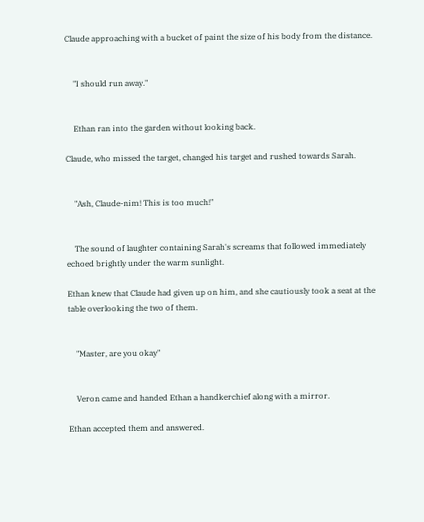Claude approaching with a bucket of paint the size of his body from the distance.


    "I should run away."


    Ethan ran into the garden without looking back.

Claude, who missed the target, changed his target and rushed towards Sarah.


    "Ash, Claude-nim! This is too much!"


    The sound of laughter containing Sarah's screams that followed immediately echoed brightly under the warm sunlight.

Ethan knew that Claude had given up on him, and she cautiously took a seat at the table overlooking the two of them.


    "Master, are you okay"


    Veron came and handed Ethan a handkerchief along with a mirror.

Ethan accepted them and answered.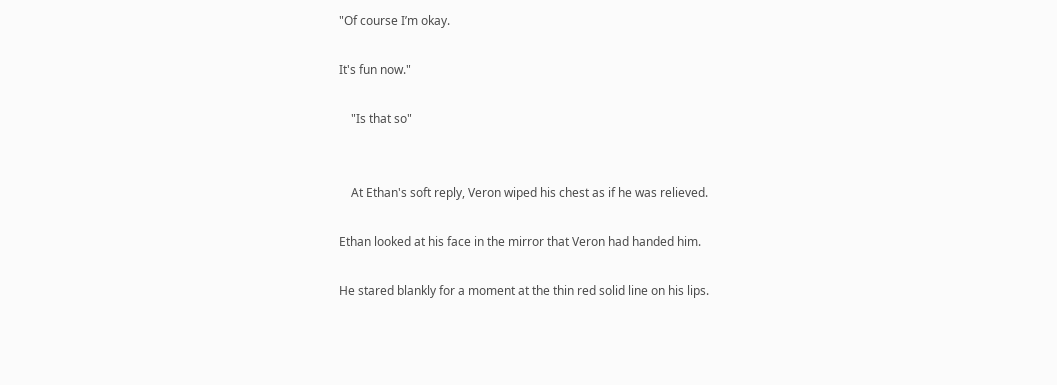"Of course I’m okay.

It's fun now."

    "Is that so"


    At Ethan's soft reply, Veron wiped his chest as if he was relieved.

Ethan looked at his face in the mirror that Veron had handed him.

He stared blankly for a moment at the thin red solid line on his lips.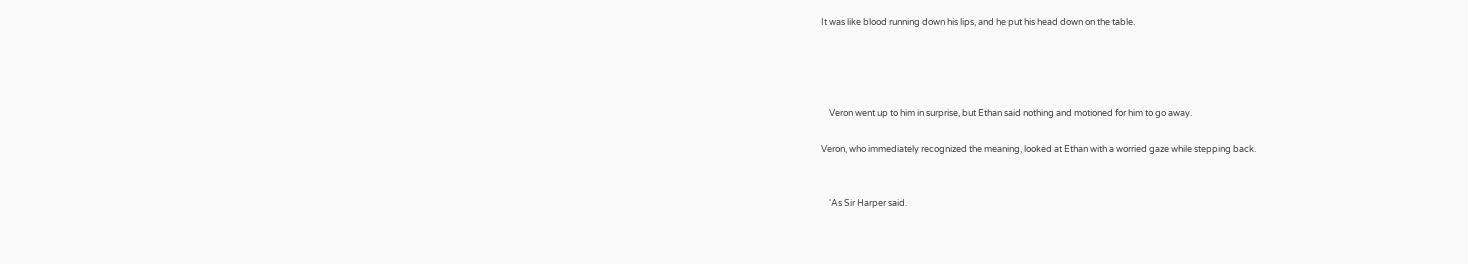It was like blood running down his lips, and he put his head down on the table.




    Veron went up to him in surprise, but Ethan said nothing and motioned for him to go away.

Veron, who immediately recognized the meaning, looked at Ethan with a worried gaze while stepping back.


    'As Sir Harper said.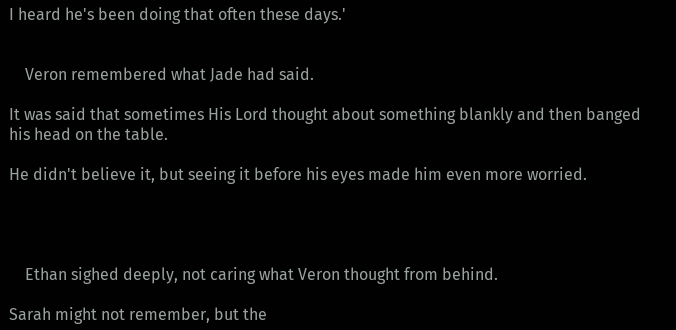I heard he's been doing that often these days.'


    Veron remembered what Jade had said.

It was said that sometimes His Lord thought about something blankly and then banged his head on the table.

He didn't believe it, but seeing it before his eyes made him even more worried.




    Ethan sighed deeply, not caring what Veron thought from behind.

Sarah might not remember, but the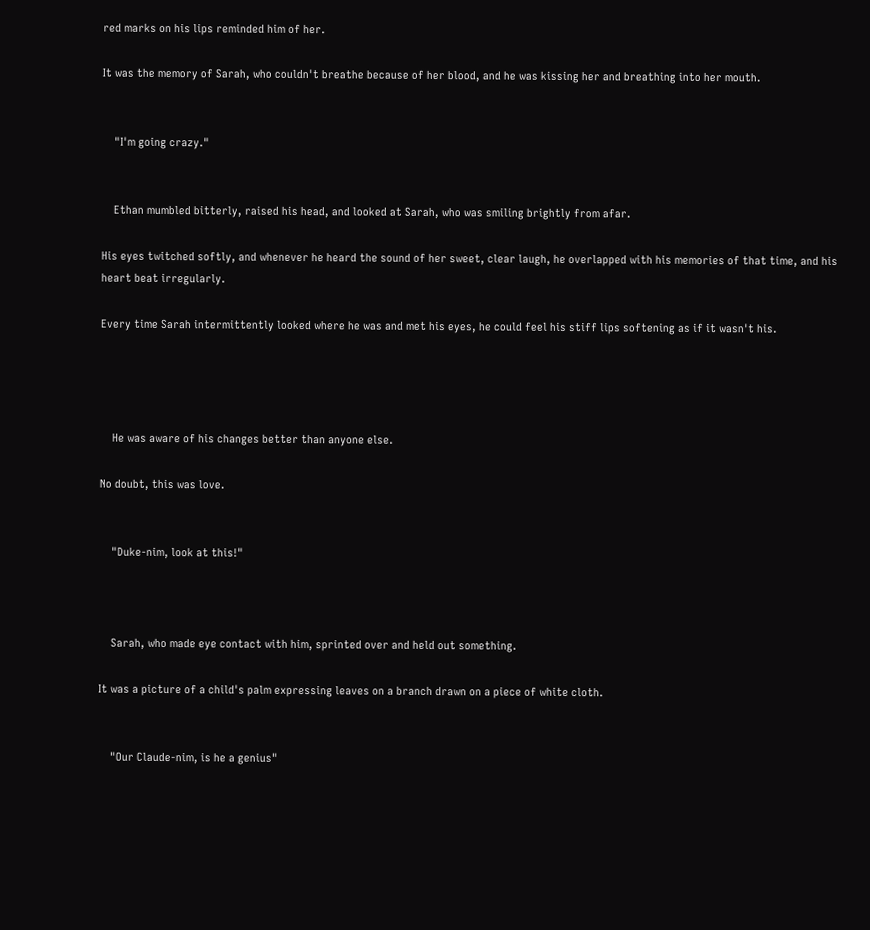red marks on his lips reminded him of her.

It was the memory of Sarah, who couldn't breathe because of her blood, and he was kissing her and breathing into her mouth.


    "I'm going crazy."


    Ethan mumbled bitterly, raised his head, and looked at Sarah, who was smiling brightly from afar.

His eyes twitched softly, and whenever he heard the sound of her sweet, clear laugh, he overlapped with his memories of that time, and his heart beat irregularly.

Every time Sarah intermittently looked where he was and met his eyes, he could feel his stiff lips softening as if it wasn't his.




    He was aware of his changes better than anyone else.

No doubt, this was love.


    "Duke-nim, look at this!"



    Sarah, who made eye contact with him, sprinted over and held out something.

It was a picture of a child's palm expressing leaves on a branch drawn on a piece of white cloth.


    "Our Claude-nim, is he a genius"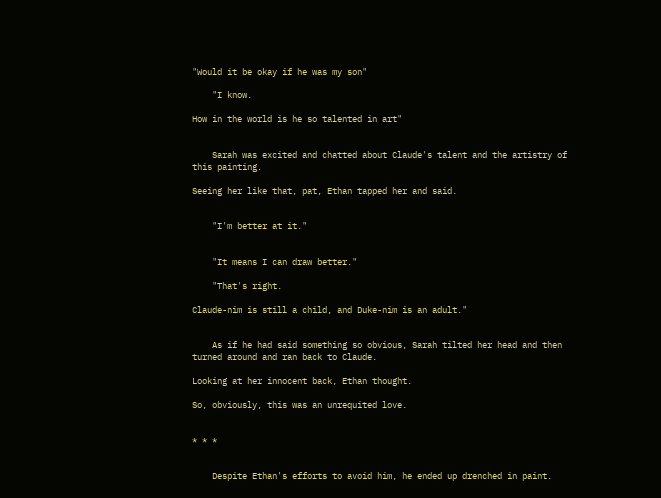"Would it be okay if he was my son"

    "I know.

How in the world is he so talented in art"


    Sarah was excited and chatted about Claude's talent and the artistry of this painting.

Seeing her like that, pat, Ethan tapped her and said.


    "I'm better at it."


    "It means I can draw better."

    "That's right.

Claude-nim is still a child, and Duke-nim is an adult."


    As if he had said something so obvious, Sarah tilted her head and then turned around and ran back to Claude.

Looking at her innocent back, Ethan thought.

So, obviously, this was an unrequited love.


* * *


    Despite Ethan's efforts to avoid him, he ended up drenched in paint.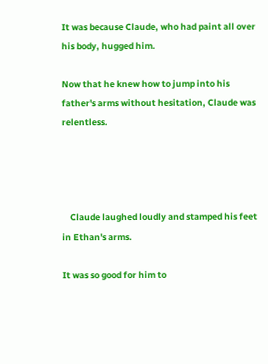It was because Claude, who had paint all over his body, hugged him.

Now that he knew how to jump into his father's arms without hesitation, Claude was relentless.




    Claude laughed loudly and stamped his feet in Ethan's arms.

It was so good for him to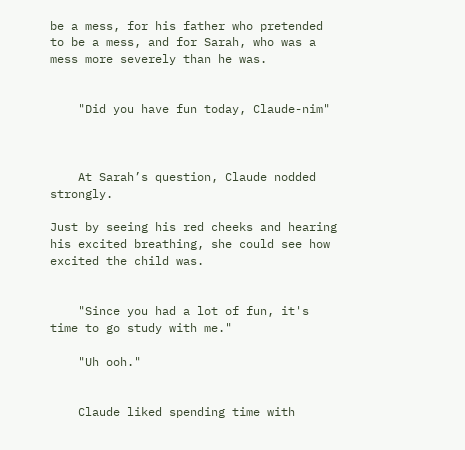be a mess, for his father who pretended to be a mess, and for Sarah, who was a mess more severely than he was.


    "Did you have fun today, Claude-nim"



    At Sarah’s question, Claude nodded strongly.

Just by seeing his red cheeks and hearing his excited breathing, she could see how excited the child was.


    "Since you had a lot of fun, it's time to go study with me."

    "Uh ooh."


    Claude liked spending time with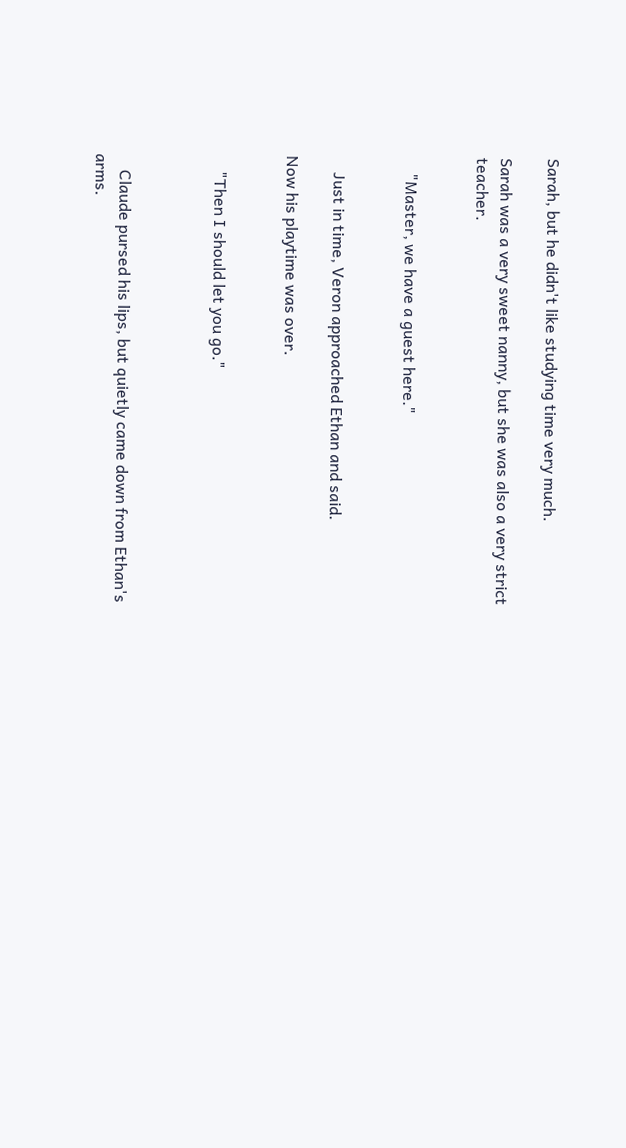Sarah, but he didn't like studying time very much.

Sarah was a very sweet nanny, but she was also a very strict teacher.


    "Master, we have a guest here."


    Just in time, Veron approached Ethan and said.

Now his playtime was over.


    "Then I should let you go."



    Claude pursed his lips, but quietly came down from Ethan's arms.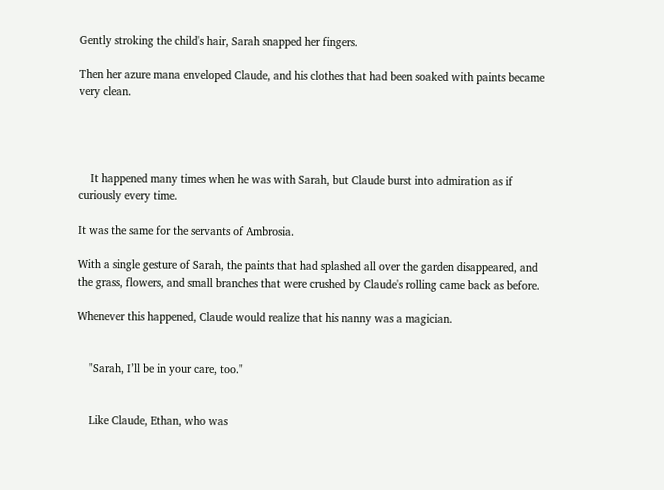Gently stroking the child's hair, Sarah snapped her fingers.

Then her azure mana enveloped Claude, and his clothes that had been soaked with paints became very clean.




    It happened many times when he was with Sarah, but Claude burst into admiration as if curiously every time.

It was the same for the servants of Ambrosia.

With a single gesture of Sarah, the paints that had splashed all over the garden disappeared, and the grass, flowers, and small branches that were crushed by Claude's rolling came back as before.

Whenever this happened, Claude would realize that his nanny was a magician.


    "Sarah, I’ll be in your care, too."


    Like Claude, Ethan, who was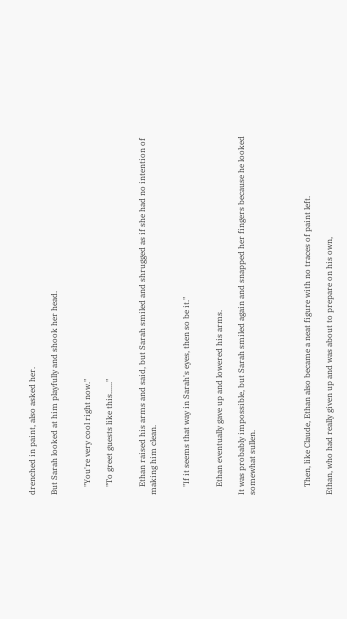drenched in paint, also asked her.

But Sarah looked at him playfully and shook her head.


    "You're very cool right now."

    "To greet guests like this......"


    Ethan raised his arms and said, but Sarah smiled and shrugged as if she had no intention of making him clean.


    "If it seems that way in Sarah's eyes, then so be it."


    Ethan eventually gave up and lowered his arms.

It was probably impossible, but Sarah smiled again and snapped her fingers because he looked somewhat sullen.




    Then, like Claude, Ethan also became a neat figure with no traces of paint left.

Ethan, who had really given up and was about to prepare on his own,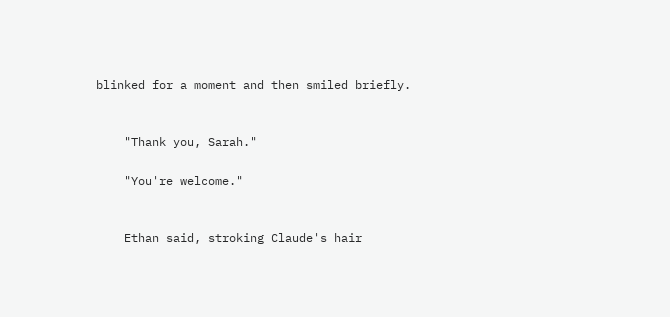blinked for a moment and then smiled briefly.


    "Thank you, Sarah."

    "You're welcome."


    Ethan said, stroking Claude's hair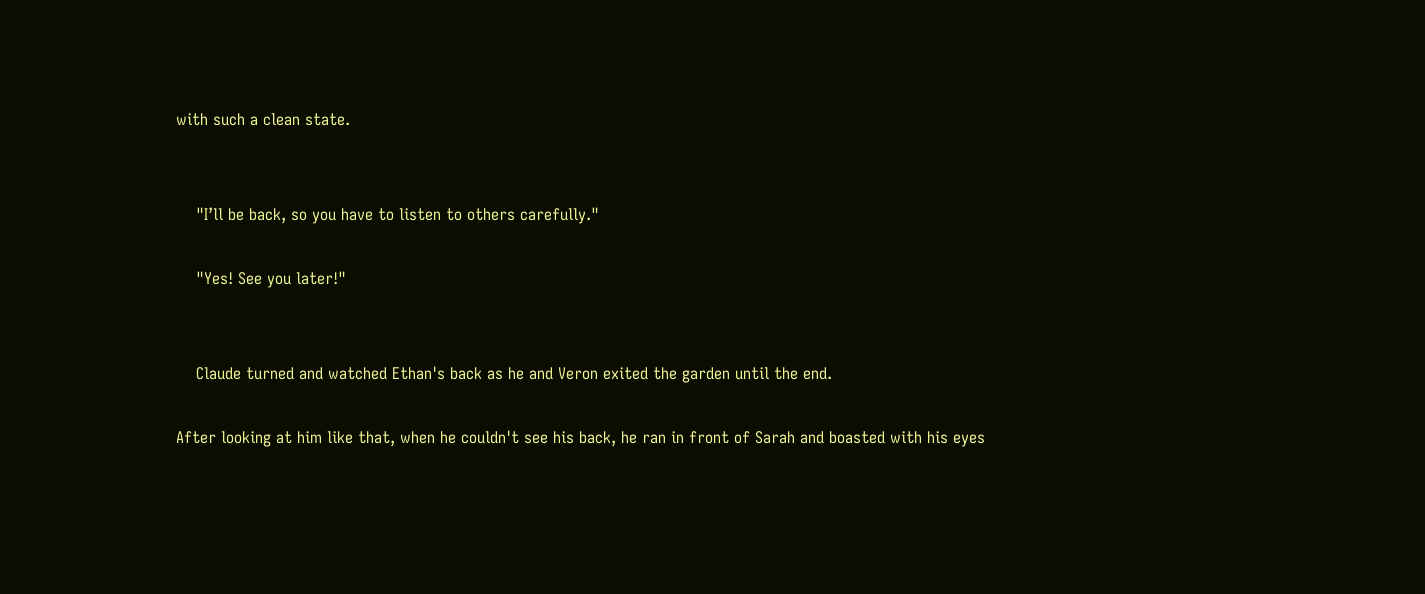with such a clean state.


    "I’ll be back, so you have to listen to others carefully."

    "Yes! See you later!"


    Claude turned and watched Ethan's back as he and Veron exited the garden until the end.

After looking at him like that, when he couldn't see his back, he ran in front of Sarah and boasted with his eyes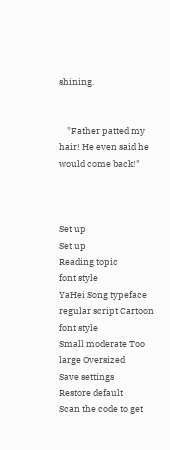shining.


    "Father patted my hair! He even said he would come back!"



Set up
Set up
Reading topic
font style
YaHei Song typeface regular script Cartoon
font style
Small moderate Too large Oversized
Save settings
Restore default
Scan the code to get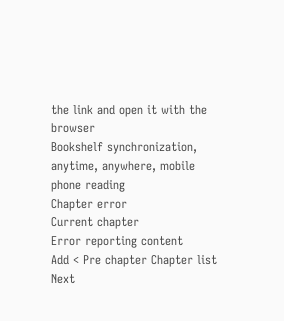the link and open it with the browser
Bookshelf synchronization, anytime, anywhere, mobile phone reading
Chapter error
Current chapter
Error reporting content
Add < Pre chapter Chapter list Next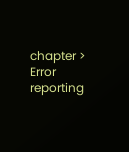chapter > Error reporting